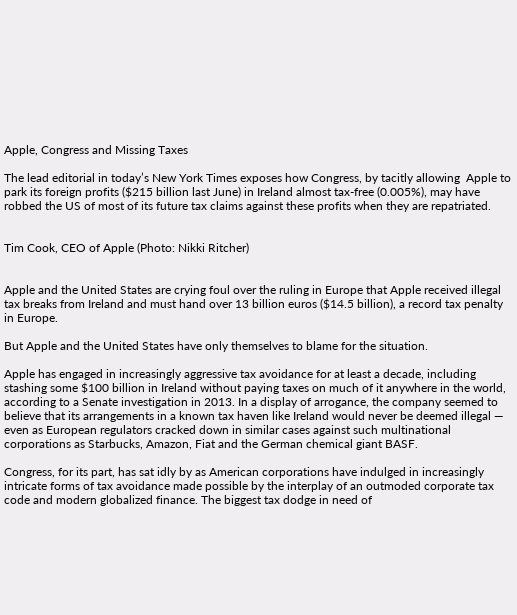Apple, Congress and Missing Taxes

The lead editorial in today’s New York Times exposes how Congress, by tacitly allowing  Apple to park its foreign profits ($215 billion last June) in Ireland almost tax-free (0.005%), may have robbed the US of most of its future tax claims against these profits when they are repatriated.


Tim Cook, CEO of Apple (Photo: Nikki Ritcher)


Apple and the United States are crying foul over the ruling in Europe that Apple received illegal tax breaks from Ireland and must hand over 13 billion euros ($14.5 billion), a record tax penalty in Europe.

But Apple and the United States have only themselves to blame for the situation.

Apple has engaged in increasingly aggressive tax avoidance for at least a decade, including stashing some $100 billion in Ireland without paying taxes on much of it anywhere in the world, according to a Senate investigation in 2013. In a display of arrogance, the company seemed to believe that its arrangements in a known tax haven like Ireland would never be deemed illegal — even as European regulators cracked down in similar cases against such multinational corporations as Starbucks, Amazon, Fiat and the German chemical giant BASF.

Congress, for its part, has sat idly by as American corporations have indulged in increasingly intricate forms of tax avoidance made possible by the interplay of an outmoded corporate tax code and modern globalized finance. The biggest tax dodge in need of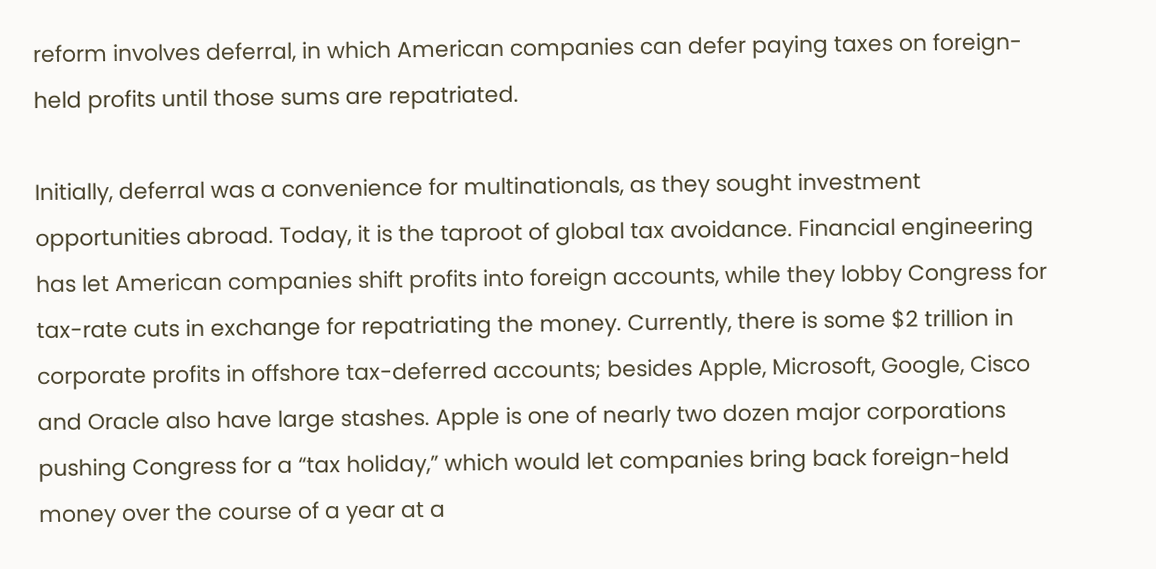reform involves deferral, in which American companies can defer paying taxes on foreign-held profits until those sums are repatriated.

Initially, deferral was a convenience for multinationals, as they sought investment opportunities abroad. Today, it is the taproot of global tax avoidance. Financial engineering has let American companies shift profits into foreign accounts, while they lobby Congress for tax-rate cuts in exchange for repatriating the money. Currently, there is some $2 trillion in corporate profits in offshore tax-deferred accounts; besides Apple, Microsoft, Google, Cisco and Oracle also have large stashes. Apple is one of nearly two dozen major corporations pushing Congress for a “tax holiday,” which would let companies bring back foreign-held money over the course of a year at a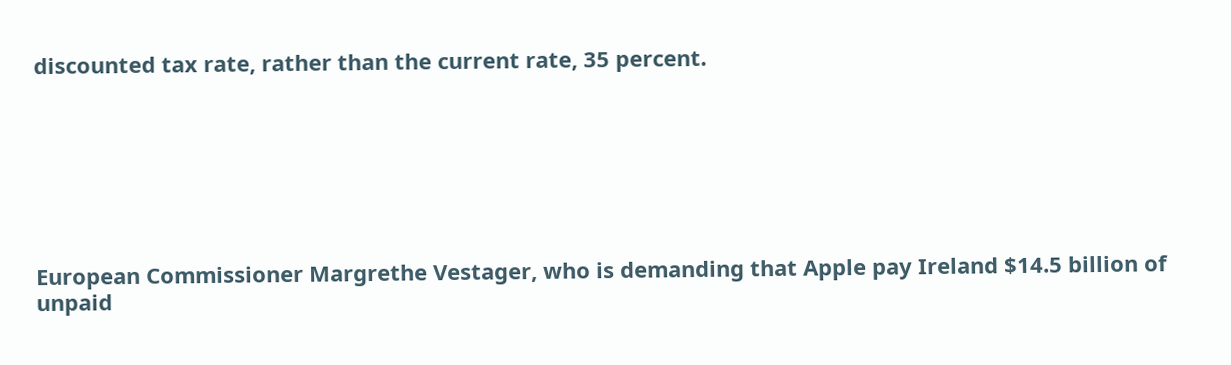discounted tax rate, rather than the current rate, 35 percent.







European Commissioner Margrethe Vestager, who is demanding that Apple pay Ireland $14.5 billion of unpaid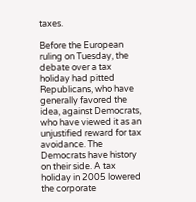taxes.

Before the European ruling on Tuesday, the debate over a tax holiday had pitted Republicans, who have generally favored the idea, against Democrats, who have viewed it as an unjustified reward for tax avoidance. The Democrats have history on their side. A tax holiday in 2005 lowered the corporate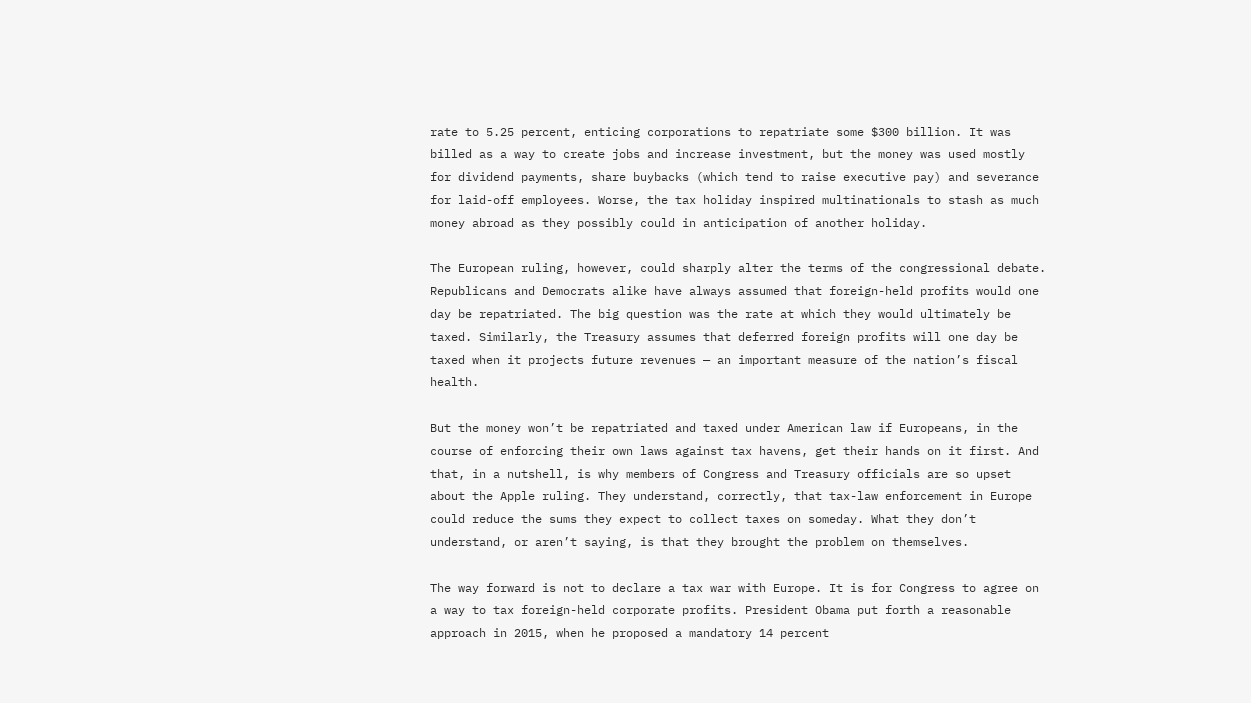rate to 5.25 percent, enticing corporations to repatriate some $300 billion. It was billed as a way to create jobs and increase investment, but the money was used mostly for dividend payments, share buybacks (which tend to raise executive pay) and severance for laid-off employees. Worse, the tax holiday inspired multinationals to stash as much money abroad as they possibly could in anticipation of another holiday.

The European ruling, however, could sharply alter the terms of the congressional debate. Republicans and Democrats alike have always assumed that foreign-held profits would one day be repatriated. The big question was the rate at which they would ultimately be taxed. Similarly, the Treasury assumes that deferred foreign profits will one day be taxed when it projects future revenues — an important measure of the nation’s fiscal health.

But the money won’t be repatriated and taxed under American law if Europeans, in the course of enforcing their own laws against tax havens, get their hands on it first. And that, in a nutshell, is why members of Congress and Treasury officials are so upset about the Apple ruling. They understand, correctly, that tax-law enforcement in Europe could reduce the sums they expect to collect taxes on someday. What they don’t understand, or aren’t saying, is that they brought the problem on themselves.

The way forward is not to declare a tax war with Europe. It is for Congress to agree on a way to tax foreign-held corporate profits. President Obama put forth a reasonable approach in 2015, when he proposed a mandatory 14 percent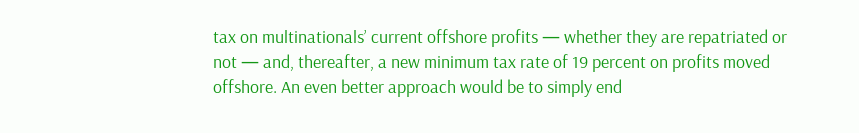tax on multinationals’ current offshore profits — whether they are repatriated or not — and, thereafter, a new minimum tax rate of 19 percent on profits moved offshore. An even better approach would be to simply end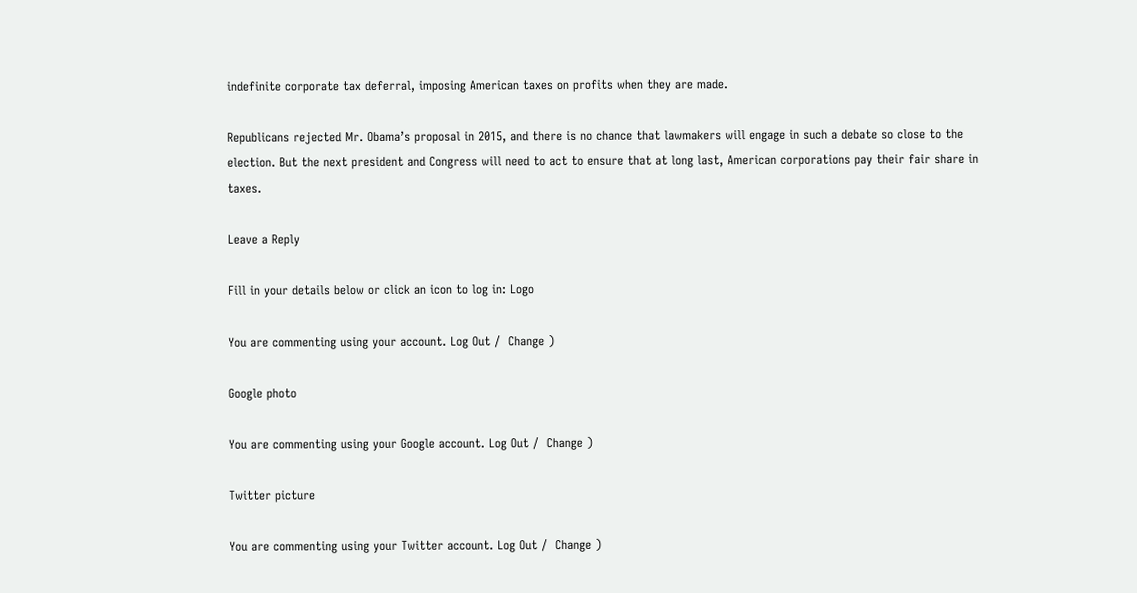indefinite corporate tax deferral, imposing American taxes on profits when they are made.

Republicans rejected Mr. Obama’s proposal in 2015, and there is no chance that lawmakers will engage in such a debate so close to the election. But the next president and Congress will need to act to ensure that at long last, American corporations pay their fair share in taxes.

Leave a Reply

Fill in your details below or click an icon to log in: Logo

You are commenting using your account. Log Out /  Change )

Google photo

You are commenting using your Google account. Log Out /  Change )

Twitter picture

You are commenting using your Twitter account. Log Out /  Change )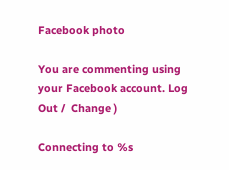Facebook photo

You are commenting using your Facebook account. Log Out /  Change )

Connecting to %s